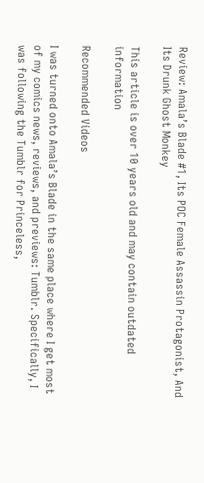Review: Amala’s Blade #1, Its POC Female Assassin Protagonist, And Its Drunk Ghost Monkey

This article is over 10 years old and may contain outdated information

Recommended Videos

I was turned onto Amala’s Blade in the same place where I get most of my comics news, reviews, and previews: Tumblr. Specifically, I was following the Tumblr for Princeless,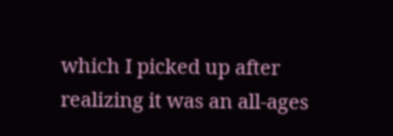which I picked up after realizing it was an all-ages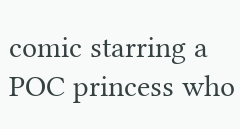comic starring a POC princess who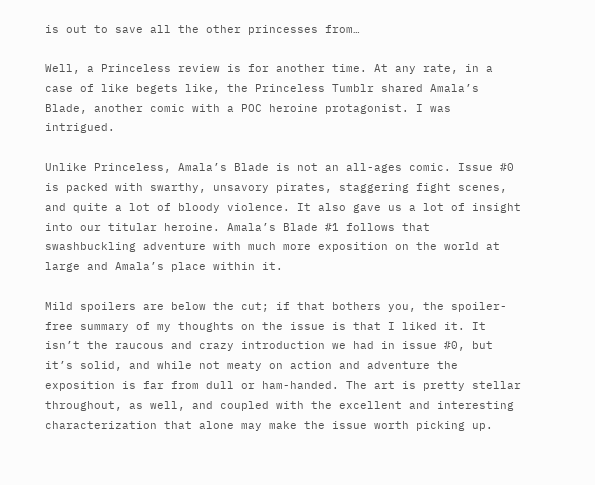is out to save all the other princesses from…

Well, a Princeless review is for another time. At any rate, in a case of like begets like, the Princeless Tumblr shared Amala’s Blade, another comic with a POC heroine protagonist. I was intrigued.

Unlike Princeless, Amala’s Blade is not an all-ages comic. Issue #0 is packed with swarthy, unsavory pirates, staggering fight scenes, and quite a lot of bloody violence. It also gave us a lot of insight into our titular heroine. Amala’s Blade #1 follows that swashbuckling adventure with much more exposition on the world at large and Amala’s place within it.

Mild spoilers are below the cut; if that bothers you, the spoiler-free summary of my thoughts on the issue is that I liked it. It isn’t the raucous and crazy introduction we had in issue #0, but it’s solid, and while not meaty on action and adventure the exposition is far from dull or ham-handed. The art is pretty stellar throughout, as well, and coupled with the excellent and interesting characterization that alone may make the issue worth picking up.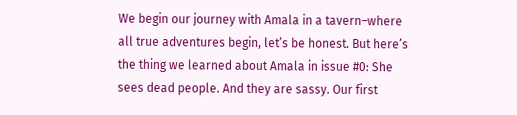We begin our journey with Amala in a tavern–where all true adventures begin, let’s be honest. But here’s the thing we learned about Amala in issue #0: She sees dead people. And they are sassy. Our first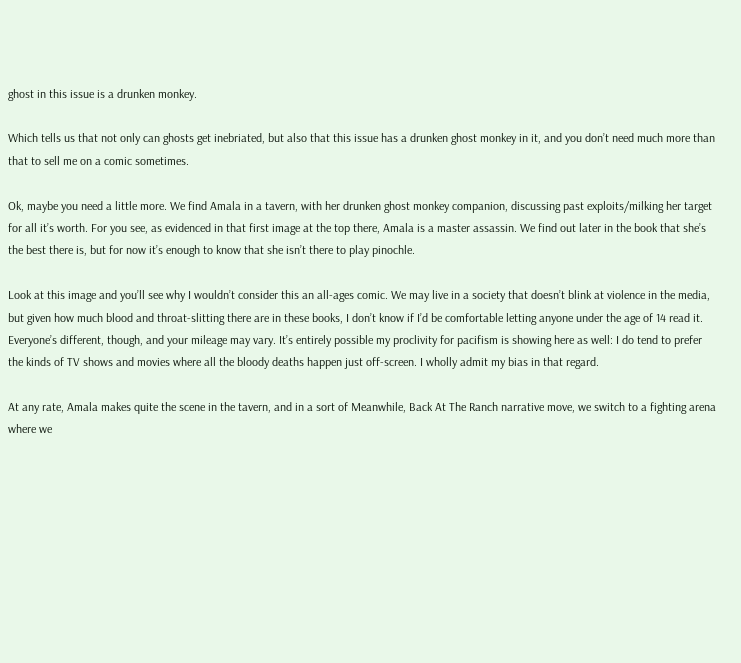ghost in this issue is a drunken monkey.

Which tells us that not only can ghosts get inebriated, but also that this issue has a drunken ghost monkey in it, and you don’t need much more than that to sell me on a comic sometimes.

Ok, maybe you need a little more. We find Amala in a tavern, with her drunken ghost monkey companion, discussing past exploits/milking her target for all it’s worth. For you see, as evidenced in that first image at the top there, Amala is a master assassin. We find out later in the book that she’s the best there is, but for now it’s enough to know that she isn’t there to play pinochle.

Look at this image and you’ll see why I wouldn’t consider this an all-ages comic. We may live in a society that doesn’t blink at violence in the media, but given how much blood and throat-slitting there are in these books, I don’t know if I’d be comfortable letting anyone under the age of 14 read it. Everyone’s different, though, and your mileage may vary. It’s entirely possible my proclivity for pacifism is showing here as well: I do tend to prefer the kinds of TV shows and movies where all the bloody deaths happen just off-screen. I wholly admit my bias in that regard.

At any rate, Amala makes quite the scene in the tavern, and in a sort of Meanwhile, Back At The Ranch narrative move, we switch to a fighting arena where we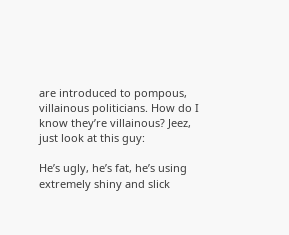are introduced to pompous, villainous politicians. How do I know they’re villainous? Jeez, just look at this guy:

He’s ugly, he’s fat, he’s using extremely shiny and slick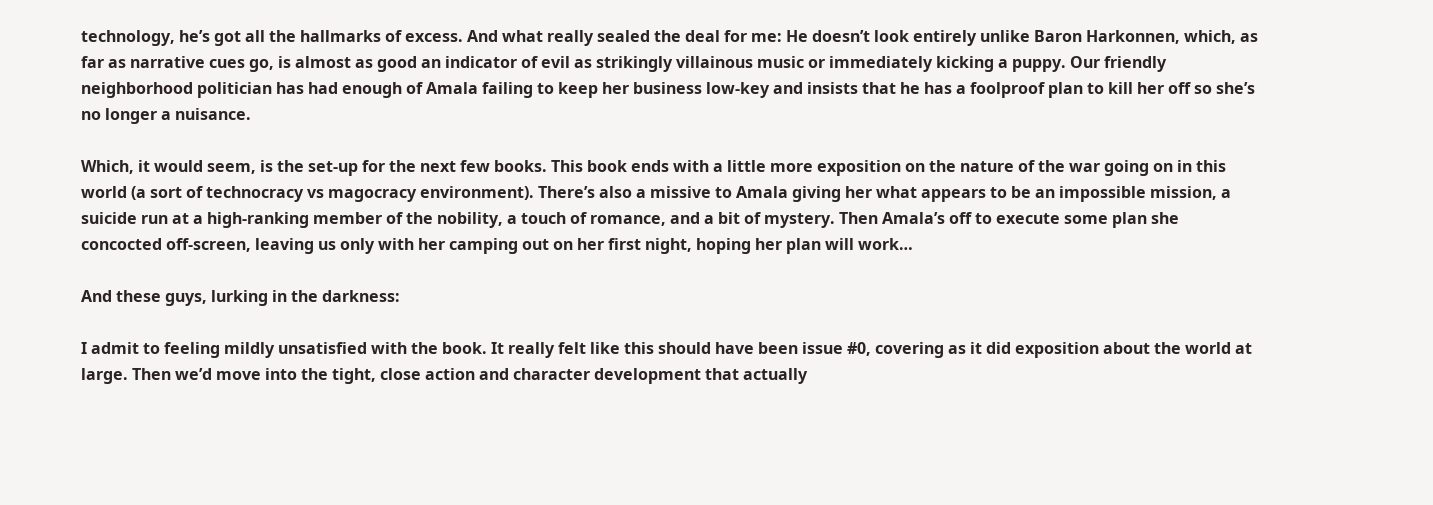technology, he’s got all the hallmarks of excess. And what really sealed the deal for me: He doesn’t look entirely unlike Baron Harkonnen, which, as far as narrative cues go, is almost as good an indicator of evil as strikingly villainous music or immediately kicking a puppy. Our friendly neighborhood politician has had enough of Amala failing to keep her business low-key and insists that he has a foolproof plan to kill her off so she’s no longer a nuisance.

Which, it would seem, is the set-up for the next few books. This book ends with a little more exposition on the nature of the war going on in this world (a sort of technocracy vs magocracy environment). There’s also a missive to Amala giving her what appears to be an impossible mission, a suicide run at a high-ranking member of the nobility, a touch of romance, and a bit of mystery. Then Amala’s off to execute some plan she concocted off-screen, leaving us only with her camping out on her first night, hoping her plan will work…

And these guys, lurking in the darkness:

I admit to feeling mildly unsatisfied with the book. It really felt like this should have been issue #0, covering as it did exposition about the world at large. Then we’d move into the tight, close action and character development that actually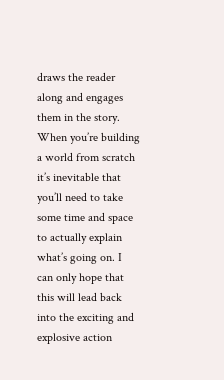draws the reader along and engages them in the story. When you’re building a world from scratch it’s inevitable that you’ll need to take some time and space to actually explain what’s going on. I can only hope that this will lead back into the exciting and explosive action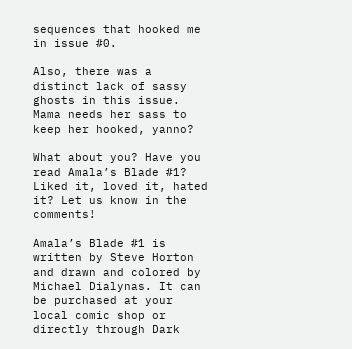sequences that hooked me in issue #0.

Also, there was a distinct lack of sassy ghosts in this issue. Mama needs her sass to keep her hooked, yanno?

What about you? Have you read Amala’s Blade #1? Liked it, loved it, hated it? Let us know in the comments!

Amala’s Blade #1 is written by Steve Horton and drawn and colored by Michael Dialynas. It can be purchased at your local comic shop or directly through Dark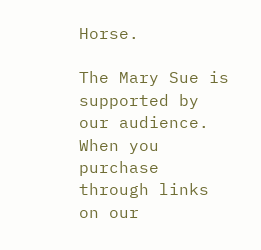Horse.

The Mary Sue is supported by our audience. When you purchase through links on our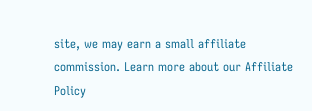site, we may earn a small affiliate commission. Learn more about our Affiliate Policy